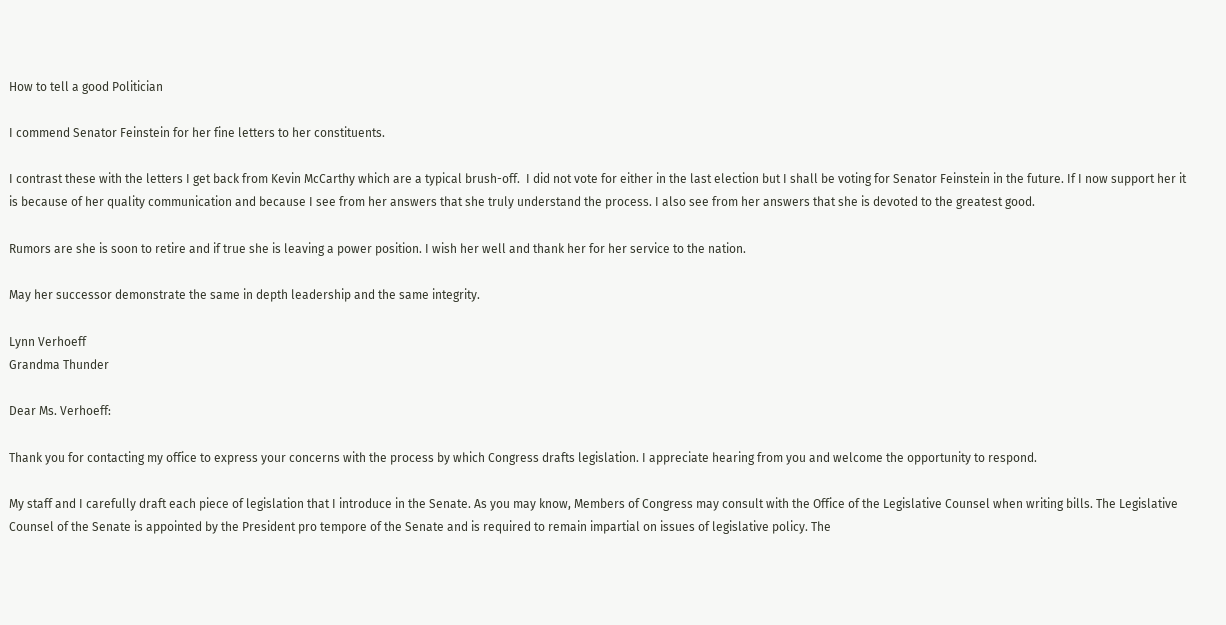How to tell a good Politician

I commend Senator Feinstein for her fine letters to her constituents.

I contrast these with the letters I get back from Kevin McCarthy which are a typical brush-off.  I did not vote for either in the last election but I shall be voting for Senator Feinstein in the future. If I now support her it is because of her quality communication and because I see from her answers that she truly understand the process. I also see from her answers that she is devoted to the greatest good.

Rumors are she is soon to retire and if true she is leaving a power position. I wish her well and thank her for her service to the nation.

May her successor demonstrate the same in depth leadership and the same integrity.

Lynn Verhoeff
Grandma Thunder

Dear Ms. Verhoeff:

Thank you for contacting my office to express your concerns with the process by which Congress drafts legislation. I appreciate hearing from you and welcome the opportunity to respond.

My staff and I carefully draft each piece of legislation that I introduce in the Senate. As you may know, Members of Congress may consult with the Office of the Legislative Counsel when writing bills. The Legislative Counsel of the Senate is appointed by the President pro tempore of the Senate and is required to remain impartial on issues of legislative policy. The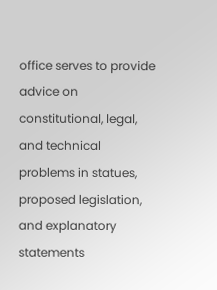office serves to provide advice on constitutional, legal, and technical problems in statues, proposed legislation, and explanatory statements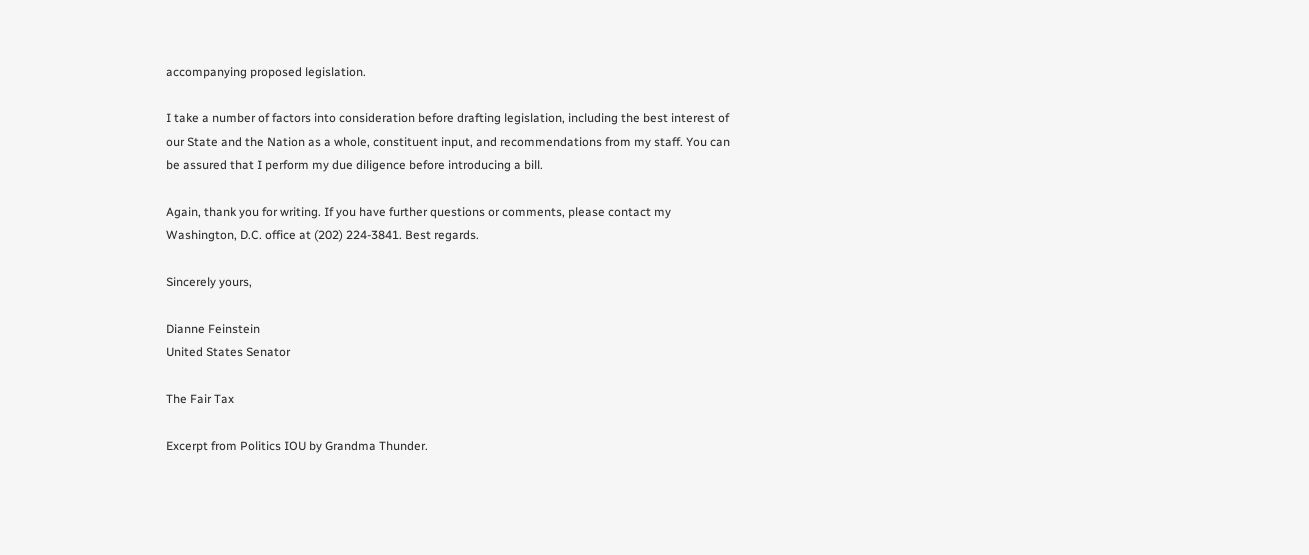accompanying proposed legislation.

I take a number of factors into consideration before drafting legislation, including the best interest of our State and the Nation as a whole, constituent input, and recommendations from my staff. You can be assured that I perform my due diligence before introducing a bill.

Again, thank you for writing. If you have further questions or comments, please contact my Washington, D.C. office at (202) 224-3841. Best regards.

Sincerely yours,

Dianne Feinstein
United States Senator

The Fair Tax

Excerpt from Politics IOU by Grandma Thunder.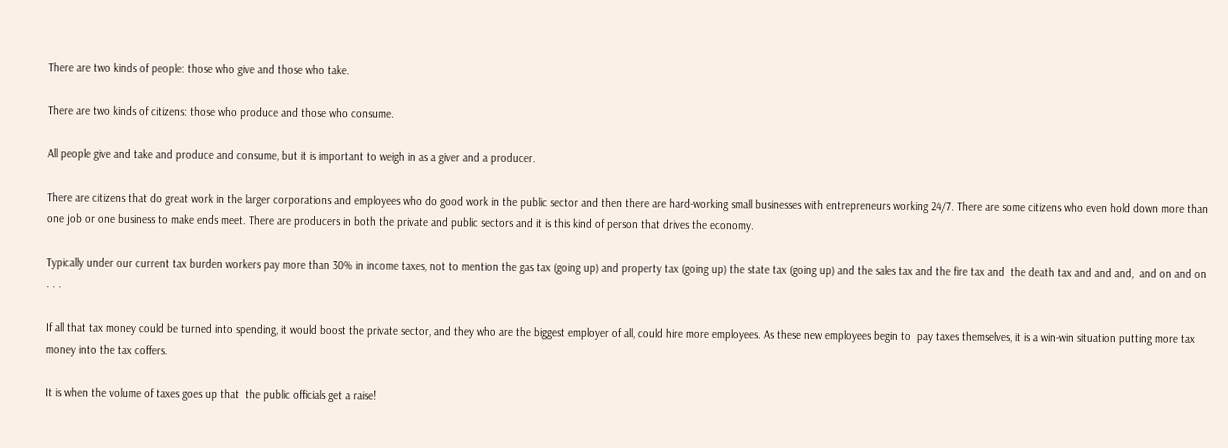There are two kinds of people: those who give and those who take.

There are two kinds of citizens: those who produce and those who consume.

All people give and take and produce and consume, but it is important to weigh in as a giver and a producer.

There are citizens that do great work in the larger corporations and employees who do good work in the public sector and then there are hard-working small businesses with entrepreneurs working 24/7. There are some citizens who even hold down more than one job or one business to make ends meet. There are producers in both the private and public sectors and it is this kind of person that drives the economy.

Typically under our current tax burden workers pay more than 30% in income taxes, not to mention the gas tax (going up) and property tax (going up) the state tax (going up) and the sales tax and the fire tax and  the death tax and and and,  and on and on  . . .

If all that tax money could be turned into spending, it would boost the private sector, and they who are the biggest employer of all, could hire more employees. As these new employees begin to  pay taxes themselves, it is a win-win situation putting more tax money into the tax coffers.

It is when the volume of taxes goes up that  the public officials get a raise!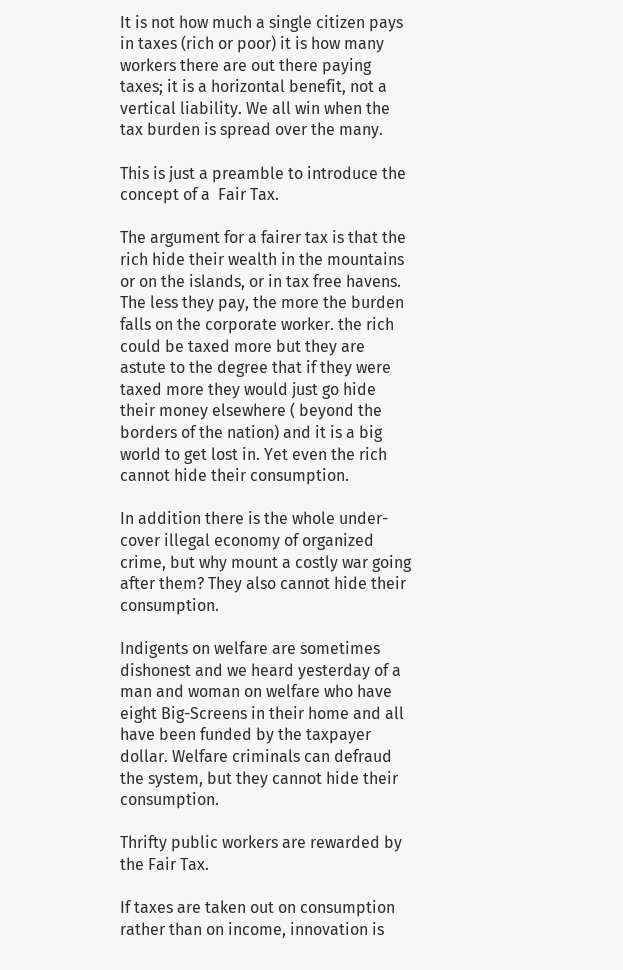It is not how much a single citizen pays in taxes (rich or poor) it is how many workers there are out there paying taxes; it is a horizontal benefit, not a vertical liability. We all win when the tax burden is spread over the many.

This is just a preamble to introduce the concept of a  Fair Tax.

The argument for a fairer tax is that the rich hide their wealth in the mountains or on the islands, or in tax free havens. The less they pay, the more the burden falls on the corporate worker. the rich could be taxed more but they are astute to the degree that if they were taxed more they would just go hide their money elsewhere ( beyond the borders of the nation) and it is a big world to get lost in. Yet even the rich cannot hide their consumption.

In addition there is the whole under-cover illegal economy of organized crime, but why mount a costly war going after them? They also cannot hide their consumption.

Indigents on welfare are sometimes dishonest and we heard yesterday of a man and woman on welfare who have eight Big-Screens in their home and all have been funded by the taxpayer dollar. Welfare criminals can defraud the system, but they cannot hide their consumption.

Thrifty public workers are rewarded by the Fair Tax.

If taxes are taken out on consumption rather than on income, innovation is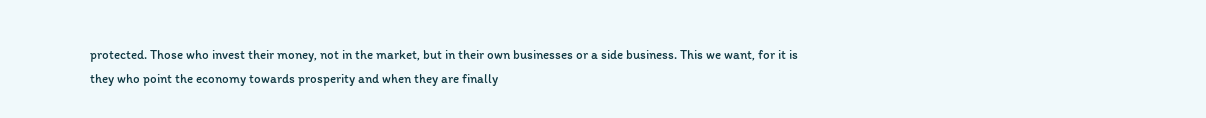protected. Those who invest their money, not in the market, but in their own businesses or a side business. This we want, for it is they who point the economy towards prosperity and when they are finally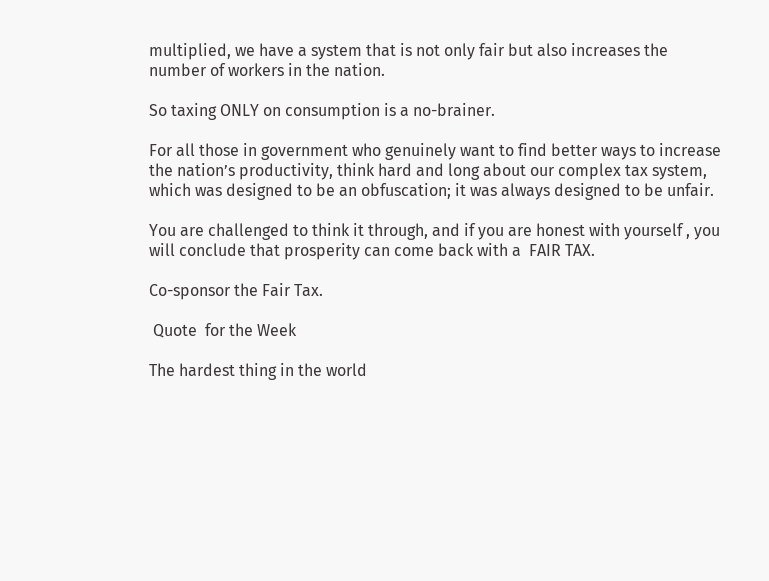multiplied, we have a system that is not only fair but also increases the number of workers in the nation.

So taxing ONLY on consumption is a no-brainer.

For all those in government who genuinely want to find better ways to increase the nation’s productivity, think hard and long about our complex tax system, which was designed to be an obfuscation; it was always designed to be unfair.

You are challenged to think it through, and if you are honest with yourself , you will conclude that prosperity can come back with a  FAIR TAX.

Co-sponsor the Fair Tax.

 Quote  for the Week

The hardest thing in the world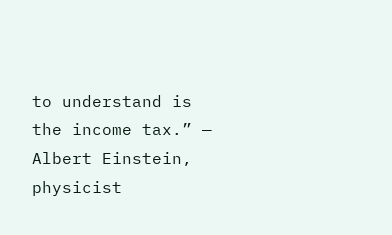to understand is the income tax.” — Albert Einstein, physicist